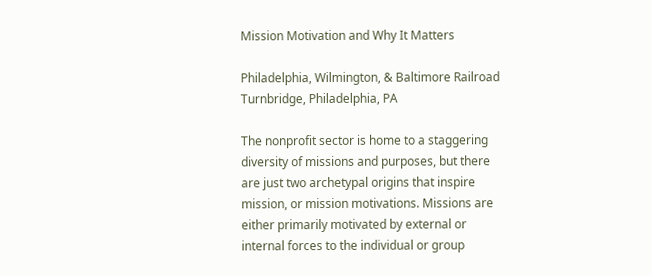Mission Motivation and Why It Matters

Philadelphia, Wilmington, & Baltimore Railroad Turnbridge, Philadelphia, PA

The nonprofit sector is home to a staggering diversity of missions and purposes, but there are just two archetypal origins that inspire mission, or mission motivations. Missions are either primarily motivated by external or internal forces to the individual or group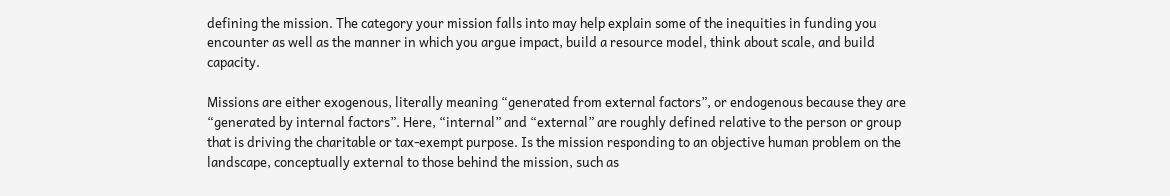defining the mission. The category your mission falls into may help explain some of the inequities in funding you encounter as well as the manner in which you argue impact, build a resource model, think about scale, and build capacity.

Missions are either exogenous, literally meaning “generated from external factors”, or endogenous because they are “generated by internal factors”. Here, “internal” and “external” are roughly defined relative to the person or group that is driving the charitable or tax-exempt purpose. Is the mission responding to an objective human problem on the landscape, conceptually external to those behind the mission, such as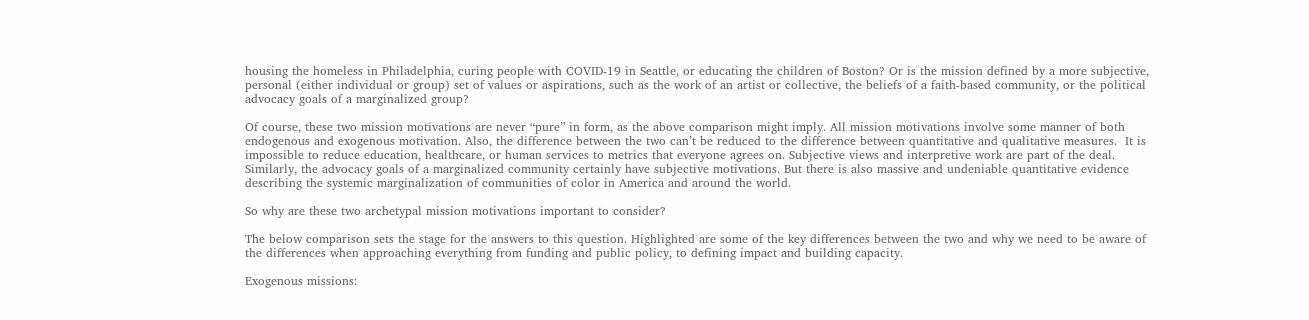housing the homeless in Philadelphia, curing people with COVID-19 in Seattle, or educating the children of Boston? Or is the mission defined by a more subjective, personal (either individual or group) set of values or aspirations, such as the work of an artist or collective, the beliefs of a faith-based community, or the political advocacy goals of a marginalized group?

Of course, these two mission motivations are never “pure” in form, as the above comparison might imply. All mission motivations involve some manner of both endogenous and exogenous motivation. Also, the difference between the two can’t be reduced to the difference between quantitative and qualitative measures.  It is impossible to reduce education, healthcare, or human services to metrics that everyone agrees on. Subjective views and interpretive work are part of the deal. Similarly, the advocacy goals of a marginalized community certainly have subjective motivations. But there is also massive and undeniable quantitative evidence describing the systemic marginalization of communities of color in America and around the world.

So why are these two archetypal mission motivations important to consider?

The below comparison sets the stage for the answers to this question. Highlighted are some of the key differences between the two and why we need to be aware of the differences when approaching everything from funding and public policy, to defining impact and building capacity.

Exogenous missions: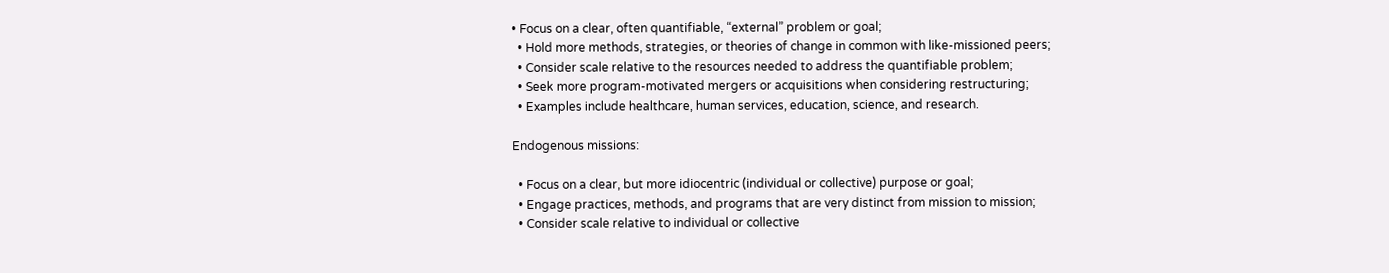• Focus on a clear, often quantifiable, “external” problem or goal;
  • Hold more methods, strategies, or theories of change in common with like-missioned peers;
  • Consider scale relative to the resources needed to address the quantifiable problem;
  • Seek more program-motivated mergers or acquisitions when considering restructuring;
  • Examples include healthcare, human services, education, science, and research.

Endogenous missions:

  • Focus on a clear, but more idiocentric (individual or collective) purpose or goal;
  • Engage practices, methods, and programs that are very distinct from mission to mission;
  • Consider scale relative to individual or collective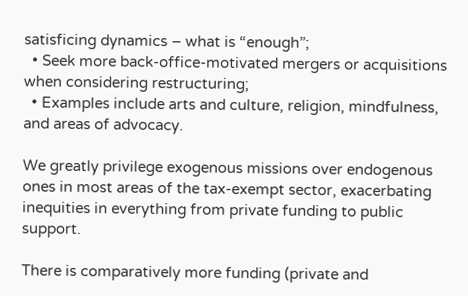satisficing dynamics – what is “enough”;
  • Seek more back-office-motivated mergers or acquisitions when considering restructuring;
  • Examples include arts and culture, religion, mindfulness, and areas of advocacy.

We greatly privilege exogenous missions over endogenous ones in most areas of the tax-exempt sector, exacerbating inequities in everything from private funding to public support.

There is comparatively more funding (private and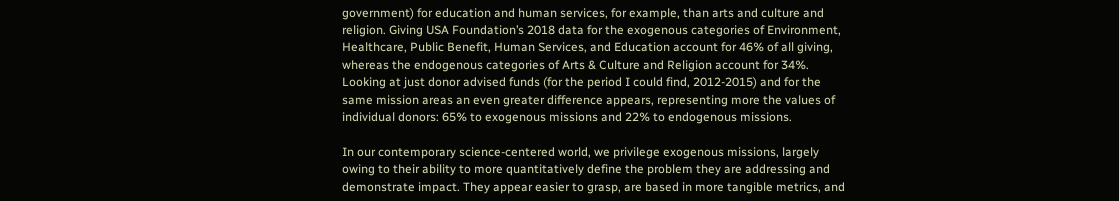government) for education and human services, for example, than arts and culture and religion. Giving USA Foundation’s 2018 data for the exogenous categories of Environment, Healthcare, Public Benefit, Human Services, and Education account for 46% of all giving, whereas the endogenous categories of Arts & Culture and Religion account for 34%. Looking at just donor advised funds (for the period I could find, 2012-2015) and for the same mission areas an even greater difference appears, representing more the values of individual donors: 65% to exogenous missions and 22% to endogenous missions.

In our contemporary science-centered world, we privilege exogenous missions, largely owing to their ability to more quantitatively define the problem they are addressing and demonstrate impact. They appear easier to grasp, are based in more tangible metrics, and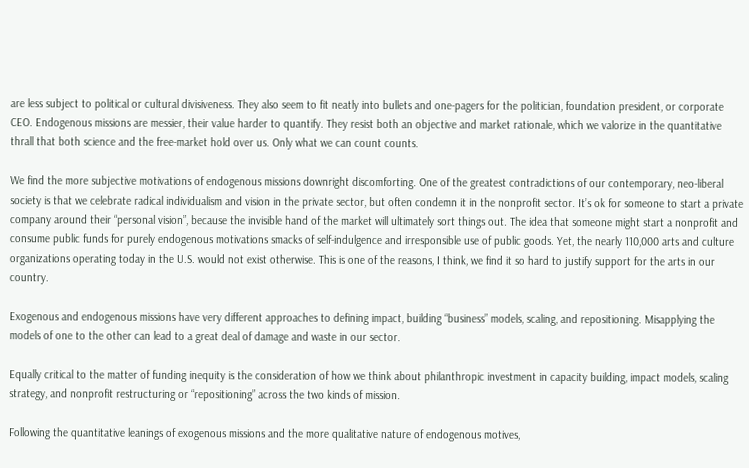are less subject to political or cultural divisiveness. They also seem to fit neatly into bullets and one-pagers for the politician, foundation president, or corporate CEO. Endogenous missions are messier, their value harder to quantify. They resist both an objective and market rationale, which we valorize in the quantitative thrall that both science and the free-market hold over us. Only what we can count counts.

We find the more subjective motivations of endogenous missions downright discomforting. One of the greatest contradictions of our contemporary, neo-liberal society is that we celebrate radical individualism and vision in the private sector, but often condemn it in the nonprofit sector. It’s ok for someone to start a private company around their “personal vision”, because the invisible hand of the market will ultimately sort things out. The idea that someone might start a nonprofit and consume public funds for purely endogenous motivations smacks of self-indulgence and irresponsible use of public goods. Yet, the nearly 110,000 arts and culture organizations operating today in the U.S. would not exist otherwise. This is one of the reasons, I think, we find it so hard to justify support for the arts in our country.

Exogenous and endogenous missions have very different approaches to defining impact, building “business” models, scaling, and repositioning. Misapplying the models of one to the other can lead to a great deal of damage and waste in our sector.

Equally critical to the matter of funding inequity is the consideration of how we think about philanthropic investment in capacity building, impact models, scaling strategy, and nonprofit restructuring or “repositioning” across the two kinds of mission.

Following the quantitative leanings of exogenous missions and the more qualitative nature of endogenous motives,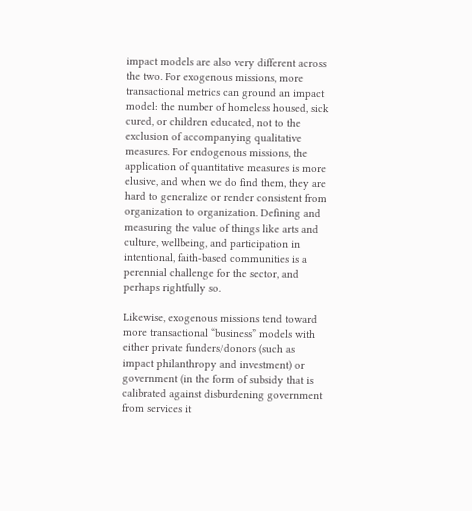impact models are also very different across the two. For exogenous missions, more transactional metrics can ground an impact model: the number of homeless housed, sick cured, or children educated, not to the exclusion of accompanying qualitative measures. For endogenous missions, the application of quantitative measures is more elusive, and when we do find them, they are hard to generalize or render consistent from organization to organization. Defining and measuring the value of things like arts and culture, wellbeing, and participation in intentional, faith-based communities is a perennial challenge for the sector, and perhaps rightfully so.

Likewise, exogenous missions tend toward more transactional “business” models with either private funders/donors (such as impact philanthropy and investment) or government (in the form of subsidy that is calibrated against disburdening government from services it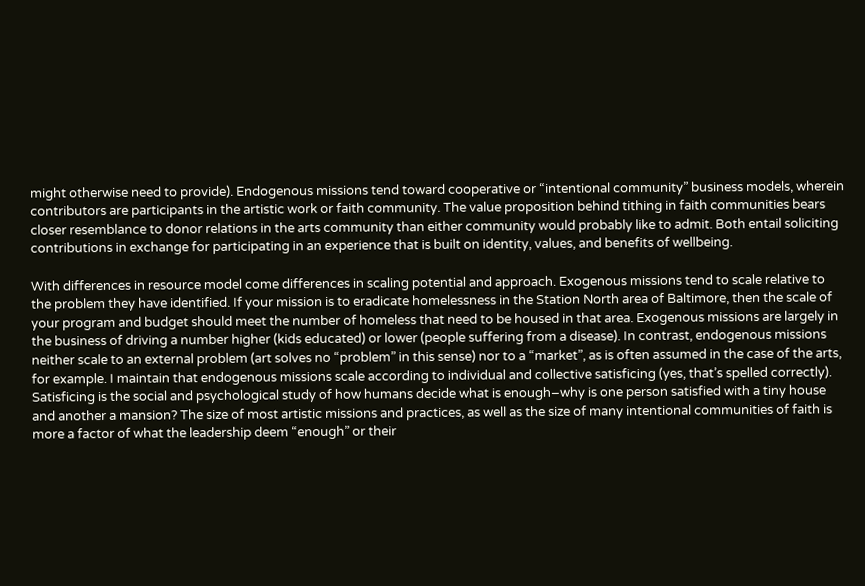might otherwise need to provide). Endogenous missions tend toward cooperative or “intentional community” business models, wherein contributors are participants in the artistic work or faith community. The value proposition behind tithing in faith communities bears closer resemblance to donor relations in the arts community than either community would probably like to admit. Both entail soliciting contributions in exchange for participating in an experience that is built on identity, values, and benefits of wellbeing.

With differences in resource model come differences in scaling potential and approach. Exogenous missions tend to scale relative to the problem they have identified. If your mission is to eradicate homelessness in the Station North area of Baltimore, then the scale of your program and budget should meet the number of homeless that need to be housed in that area. Exogenous missions are largely in the business of driving a number higher (kids educated) or lower (people suffering from a disease). In contrast, endogenous missions neither scale to an external problem (art solves no “problem” in this sense) nor to a “market”, as is often assumed in the case of the arts, for example. I maintain that endogenous missions scale according to individual and collective satisficing (yes, that’s spelled correctly). Satisficing is the social and psychological study of how humans decide what is enough–why is one person satisfied with a tiny house and another a mansion? The size of most artistic missions and practices, as well as the size of many intentional communities of faith is more a factor of what the leadership deem “enough” or their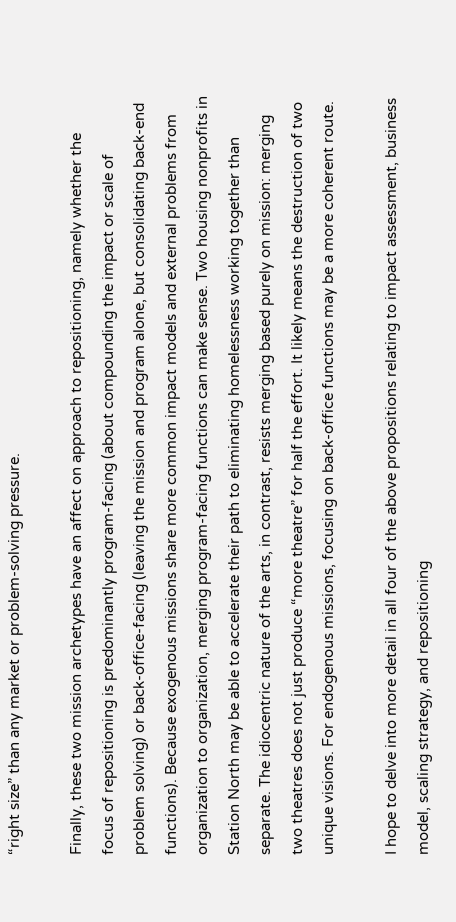“right size” than any market or problem-solving pressure.

Finally, these two mission archetypes have an affect on approach to repositioning, namely whether the focus of repositioning is predominantly program-facing (about compounding the impact or scale of problem solving) or back-office-facing (leaving the mission and program alone, but consolidating back-end functions). Because exogenous missions share more common impact models and external problems from organization to organization, merging program-facing functions can make sense. Two housing nonprofits in Station North may be able to accelerate their path to eliminating homelessness working together than separate. The idiocentric nature of the arts, in contrast, resists merging based purely on mission: merging two theatres does not just produce “more theatre” for half the effort. It likely means the destruction of two unique visions. For endogenous missions, focusing on back-office functions may be a more coherent route.

I hope to delve into more detail in all four of the above propositions relating to impact assessment, business model, scaling strategy, and repositioning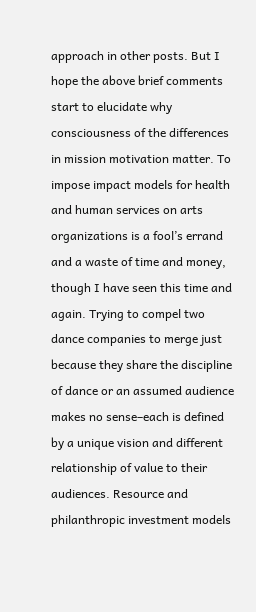approach in other posts. But I hope the above brief comments start to elucidate why consciousness of the differences in mission motivation matter. To  impose impact models for health and human services on arts organizations is a fool’s errand and a waste of time and money, though I have seen this time and again. Trying to compel two dance companies to merge just because they share the discipline of dance or an assumed audience makes no sense–each is defined by a unique vision and different relationship of value to their audiences. Resource and philanthropic investment models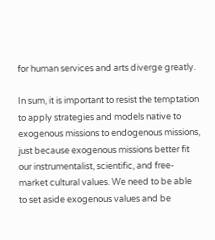for human services and arts diverge greatly.

In sum, it is important to resist the temptation to apply strategies and models native to exogenous missions to endogenous missions, just because exogenous missions better fit our instrumentalist, scientific, and free-market cultural values. We need to be able to set aside exogenous values and be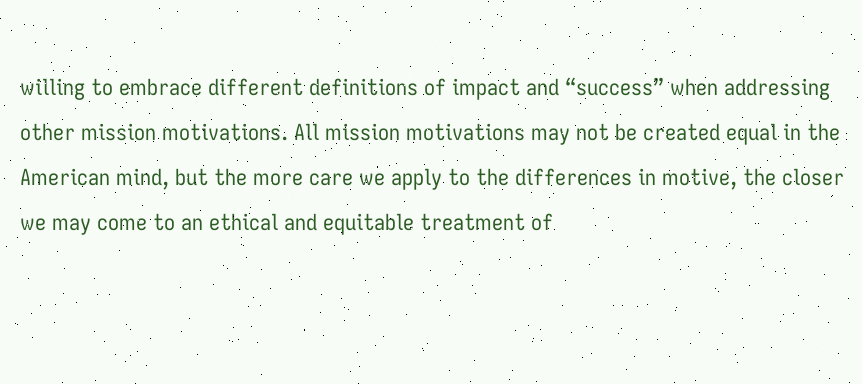willing to embrace different definitions of impact and “success” when addressing other mission motivations. All mission motivations may not be created equal in the American mind, but the more care we apply to the differences in motive, the closer we may come to an ethical and equitable treatment of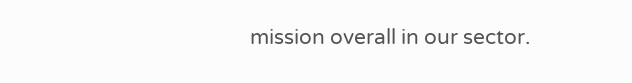mission overall in our sector.